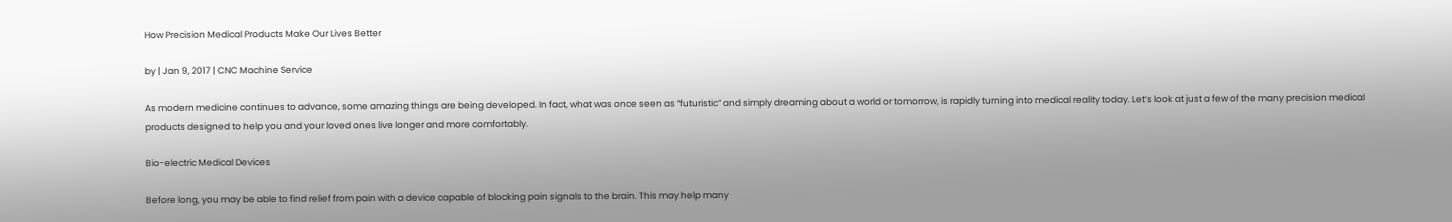How Precision Medical Products Make Our Lives Better

by | Jan 9, 2017 | CNC Machine Service

As modern medicine continues to advance, some amazing things are being developed. In fact, what was once seen as “futuristic” and simply dreaming about a world or tomorrow, is rapidly turning into medical reality today. Let’s look at just a few of the many precision medical products designed to help you and your loved ones live longer and more comfortably.

Bio-electric Medical Devices

Before long, you may be able to find relief from pain with a device capable of blocking pain signals to the brain. This may help many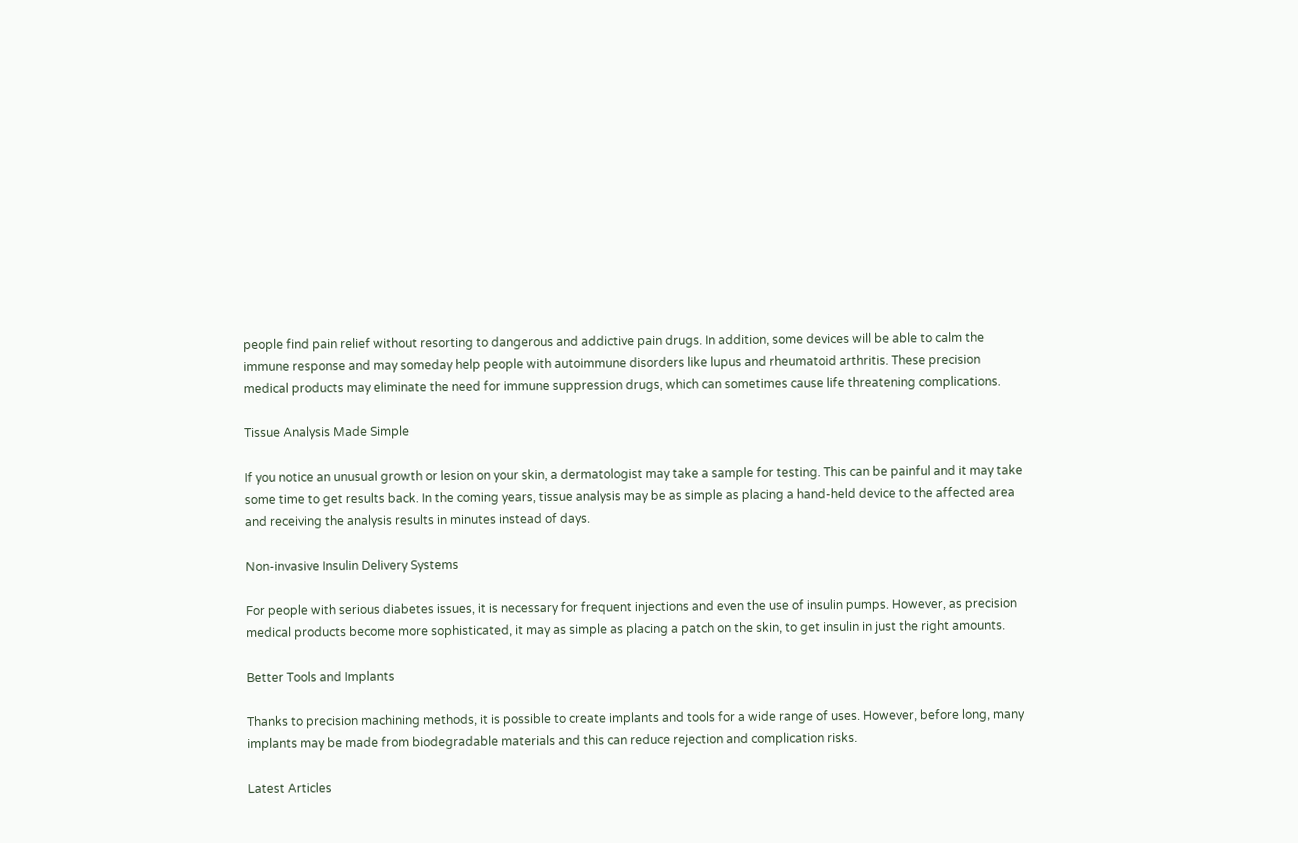people find pain relief without resorting to dangerous and addictive pain drugs. In addition, some devices will be able to calm the immune response and may someday help people with autoimmune disorders like lupus and rheumatoid arthritis. These precision medical products may eliminate the need for immune suppression drugs, which can sometimes cause life threatening complications.

Tissue Analysis Made Simple

If you notice an unusual growth or lesion on your skin, a dermatologist may take a sample for testing. This can be painful and it may take some time to get results back. In the coming years, tissue analysis may be as simple as placing a hand-held device to the affected area and receiving the analysis results in minutes instead of days.

Non-invasive Insulin Delivery Systems

For people with serious diabetes issues, it is necessary for frequent injections and even the use of insulin pumps. However, as precision medical products become more sophisticated, it may as simple as placing a patch on the skin, to get insulin in just the right amounts.

Better Tools and Implants

Thanks to precision machining methods, it is possible to create implants and tools for a wide range of uses. However, before long, many implants may be made from biodegradable materials and this can reduce rejection and complication risks.

Latest Articles